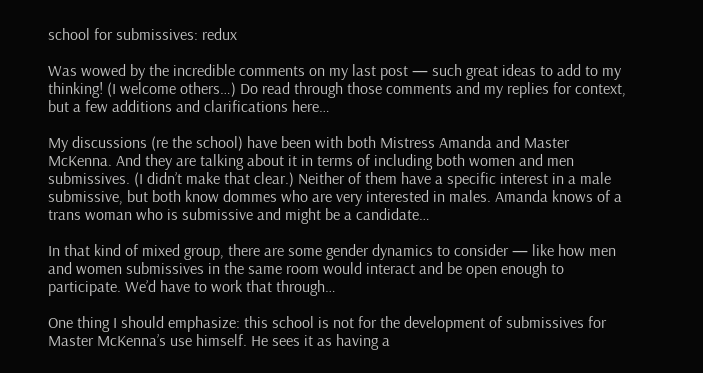school for submissives: redux

Was wowed by the incredible comments on my last post — such great ideas to add to my thinking! (I welcome others…) Do read through those comments and my replies for context, but a few additions and clarifications here…

My discussions (re the school) have been with both Mistress Amanda and Master McKenna. And they are talking about it in terms of including both women and men submissives. (I didn’t make that clear.) Neither of them have a specific interest in a male submissive, but both know dommes who are very interested in males. Amanda knows of a trans woman who is submissive and might be a candidate…

In that kind of mixed group, there are some gender dynamics to consider — like how men and women submissives in the same room would interact and be open enough to participate. We’d have to work that through…

One thing I should emphasize: this school is not for the development of submissives for Master McKenna’s use himself. He sees it as having a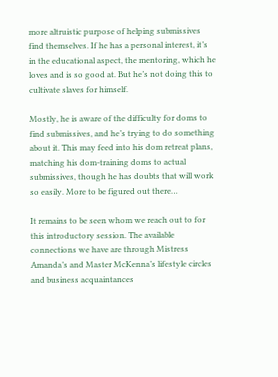more altruistic purpose of helping submissives find themselves. If he has a personal interest, it’s in the educational aspect, the mentoring, which he loves and is so good at. But he’s not doing this to cultivate slaves for himself.

Mostly, he is aware of the difficulty for doms to find submissives, and he’s trying to do something about it. This may feed into his dom retreat plans, matching his dom-training doms to actual submissives, though he has doubts that will work so easily. More to be figured out there…

It remains to be seen whom we reach out to for this introductory session. The available connections we have are through Mistress Amanda’s and Master McKenna’s lifestyle circles and business acquaintances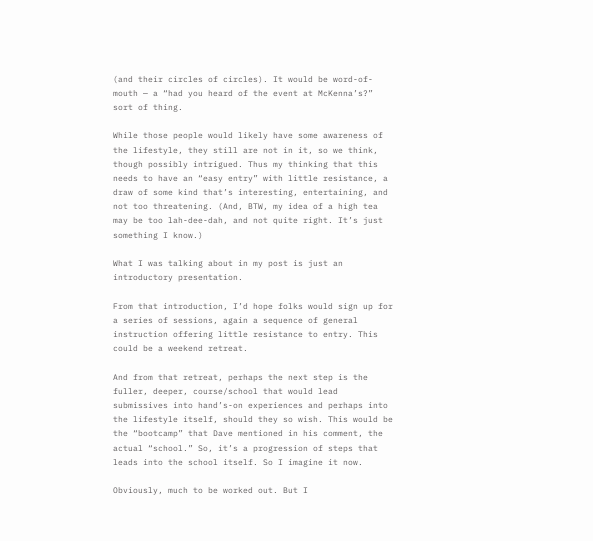(and their circles of circles). It would be word-of-mouth — a “had you heard of the event at McKenna’s?” sort of thing.

While those people would likely have some awareness of the lifestyle, they still are not in it, so we think, though possibly intrigued. Thus my thinking that this needs to have an “easy entry” with little resistance, a draw of some kind that’s interesting, entertaining, and not too threatening. (And, BTW, my idea of a high tea may be too lah-dee-dah, and not quite right. It’s just something I know.)

What I was talking about in my post is just an introductory presentation.

From that introduction, I’d hope folks would sign up for a series of sessions, again a sequence of general instruction offering little resistance to entry. This could be a weekend retreat.

And from that retreat, perhaps the next step is the fuller, deeper, course/school that would lead submissives into hand’s-on experiences and perhaps into the lifestyle itself, should they so wish. This would be the “bootcamp” that Dave mentioned in his comment, the actual “school.” So, it’s a progression of steps that leads into the school itself. So I imagine it now.

Obviously, much to be worked out. But I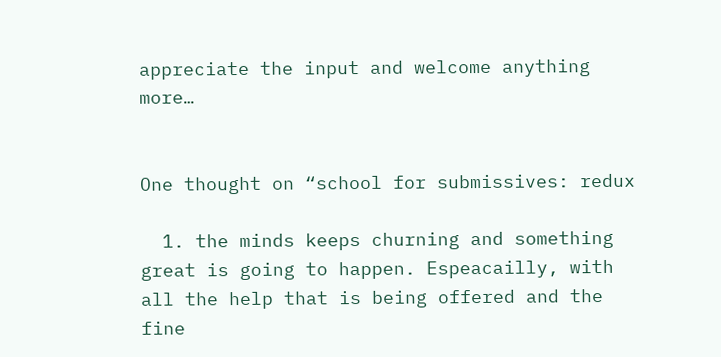appreciate the input and welcome anything more…


One thought on “school for submissives: redux

  1. the minds keeps churning and something great is going to happen. Espeacailly, with all the help that is being offered and the fine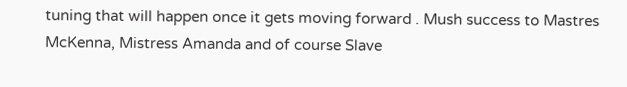tuning that will happen once it gets moving forward . Mush success to Mastres McKenna, Mistress Amanda and of course Slave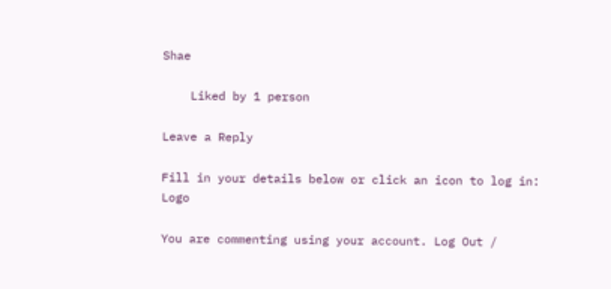Shae

    Liked by 1 person

Leave a Reply

Fill in your details below or click an icon to log in: Logo

You are commenting using your account. Log Out /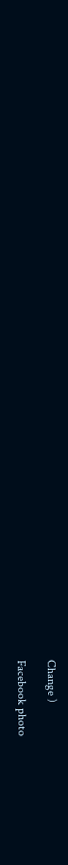Change )

Facebook photo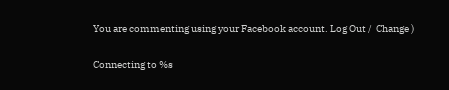You are commenting using your Facebook account. Log Out /  Change )

Connecting to %s